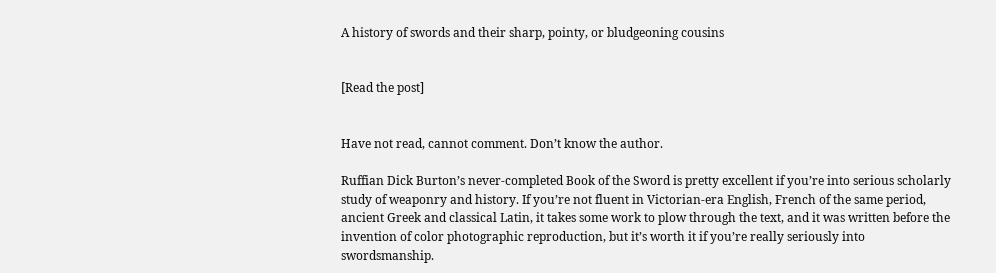A history of swords and their sharp, pointy, or bludgeoning cousins


[Read the post]


Have not read, cannot comment. Don’t know the author.

Ruffian Dick Burton’s never-completed Book of the Sword is pretty excellent if you’re into serious scholarly study of weaponry and history. If you’re not fluent in Victorian-era English, French of the same period, ancient Greek and classical Latin, it takes some work to plow through the text, and it was written before the invention of color photographic reproduction, but it’s worth it if you’re really seriously into swordsmanship.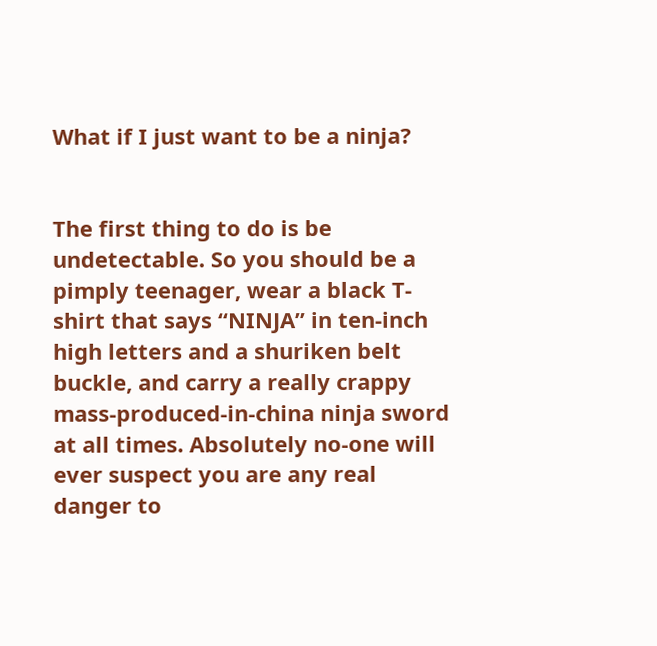What if I just want to be a ninja?


The first thing to do is be undetectable. So you should be a pimply teenager, wear a black T-shirt that says “NINJA” in ten-inch high letters and a shuriken belt buckle, and carry a really crappy mass-produced-in-china ninja sword at all times. Absolutely no-one will ever suspect you are any real danger to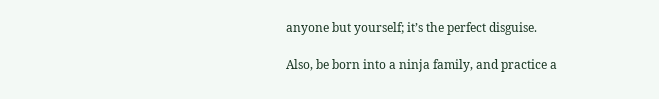anyone but yourself; it’s the perfect disguise.

Also, be born into a ninja family, and practice a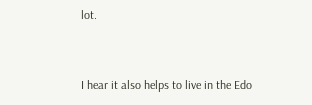lot.


I hear it also helps to live in the Edo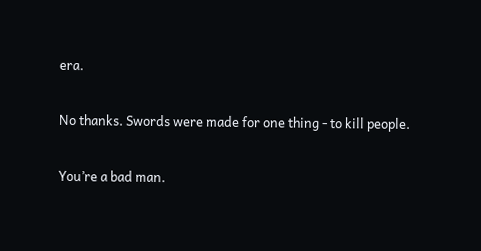era.


No thanks. Swords were made for one thing - to kill people.


You’re a bad man.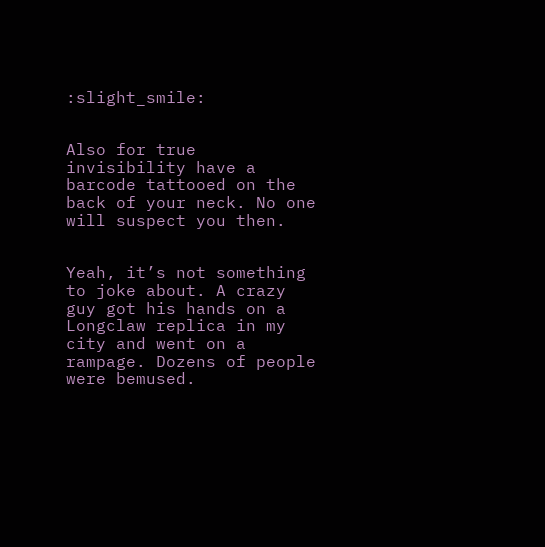:slight_smile:


Also for true invisibility have a barcode tattooed on the back of your neck. No one will suspect you then.


Yeah, it’s not something to joke about. A crazy guy got his hands on a Longclaw replica in my city and went on a rampage. Dozens of people were bemused.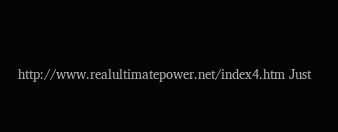http://www.realultimatepower.net/index4.htm Just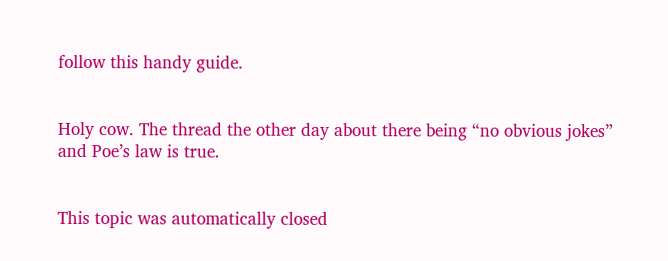follow this handy guide.


Holy cow. The thread the other day about there being “no obvious jokes” and Poe’s law is true.


This topic was automatically closed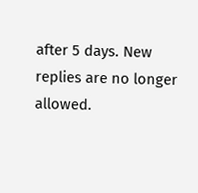after 5 days. New replies are no longer allowed.